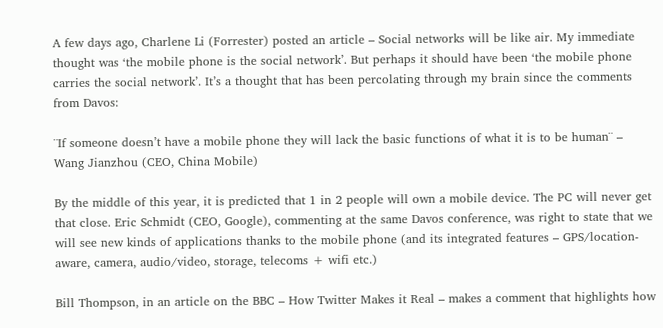A few days ago, Charlene Li (Forrester) posted an article – Social networks will be like air. My immediate thought was ‘the mobile phone is the social network’. But perhaps it should have been ‘the mobile phone carries the social network’. It’s a thought that has been percolating through my brain since the comments from Davos:

¨If someone doesn’t have a mobile phone they will lack the basic functions of what it is to be human¨ – Wang Jianzhou (CEO, China Mobile)

By the middle of this year, it is predicted that 1 in 2 people will own a mobile device. The PC will never get that close. Eric Schmidt (CEO, Google), commenting at the same Davos conference, was right to state that we will see new kinds of applications thanks to the mobile phone (and its integrated features – GPS/location-aware, camera, audio/video, storage, telecoms + wifi etc.)

Bill Thompson, in an article on the BBC – How Twitter Makes it Real – makes a comment that highlights how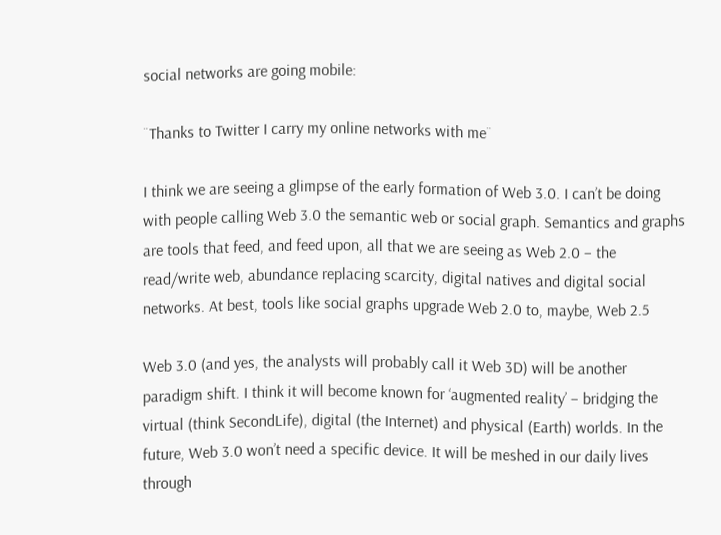social networks are going mobile:

¨Thanks to Twitter I carry my online networks with me¨

I think we are seeing a glimpse of the early formation of Web 3.0. I can’t be doing with people calling Web 3.0 the semantic web or social graph. Semantics and graphs are tools that feed, and feed upon, all that we are seeing as Web 2.0 – the read/write web, abundance replacing scarcity, digital natives and digital social networks. At best, tools like social graphs upgrade Web 2.0 to, maybe, Web 2.5

Web 3.0 (and yes, the analysts will probably call it Web 3D) will be another paradigm shift. I think it will become known for ‘augmented reality’ – bridging the virtual (think SecondLife), digital (the Internet) and physical (Earth) worlds. In the future, Web 3.0 won’t need a specific device. It will be meshed in our daily lives through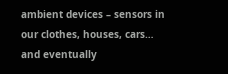ambient devices – sensors in our clothes, houses, cars… and eventually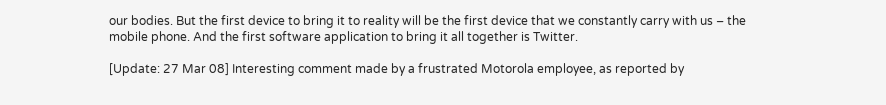our bodies. But the first device to bring it to reality will be the first device that we constantly carry with us – the mobile phone. And the first software application to bring it all together is Twitter.

[Update: 27 Mar 08] Interesting comment made by a frustrated Motorola employee, as reported by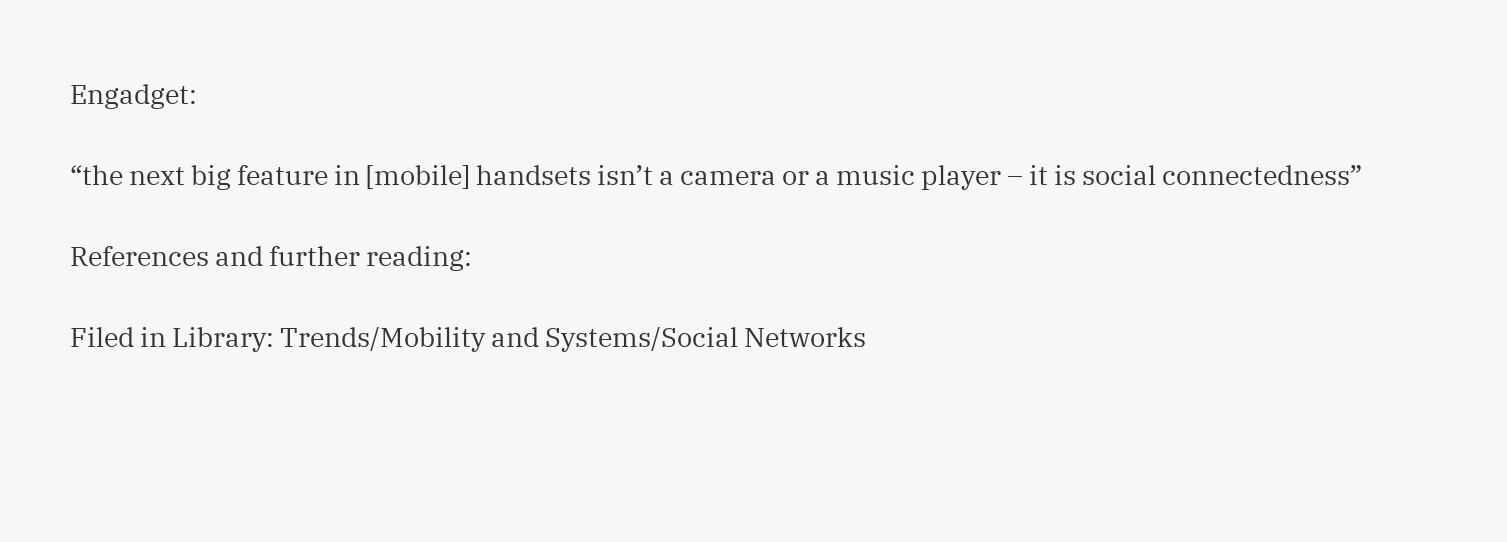Engadget:

“the next big feature in [mobile] handsets isn’t a camera or a music player – it is social connectedness”

References and further reading:

Filed in Library: Trends/Mobility and Systems/Social Networks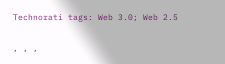Technorati tags: Web 3.0; Web 2.5

, , ,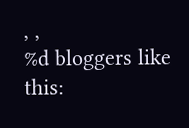, ,
%d bloggers like this: